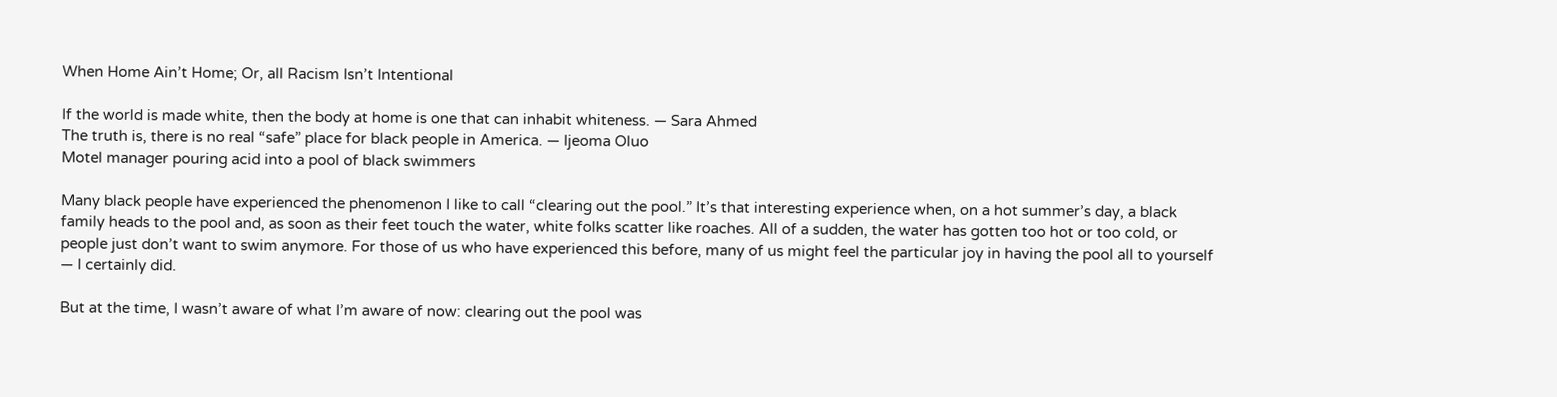When Home Ain’t Home; Or, all Racism Isn’t Intentional

If the world is made white, then the body at home is one that can inhabit whiteness. — Sara Ahmed
The truth is, there is no real “safe” place for black people in America. — Ijeoma Oluo
Motel manager pouring acid into a pool of black swimmers

Many black people have experienced the phenomenon I like to call “clearing out the pool.” It’s that interesting experience when, on a hot summer’s day, a black family heads to the pool and, as soon as their feet touch the water, white folks scatter like roaches. All of a sudden, the water has gotten too hot or too cold, or people just don’t want to swim anymore. For those of us who have experienced this before, many of us might feel the particular joy in having the pool all to yourself — I certainly did.

But at the time, I wasn’t aware of what I’m aware of now: clearing out the pool was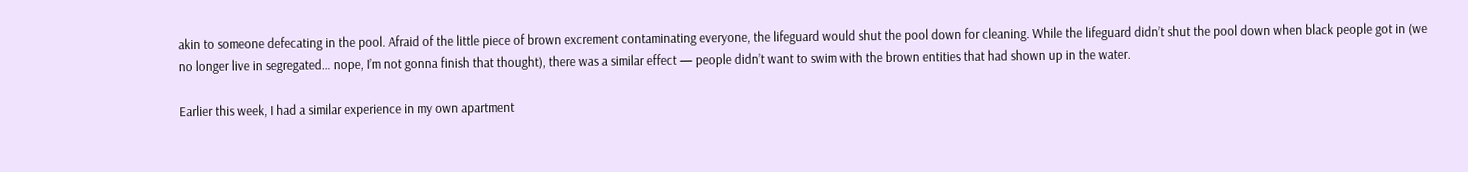akin to someone defecating in the pool. Afraid of the little piece of brown excrement contaminating everyone, the lifeguard would shut the pool down for cleaning. While the lifeguard didn’t shut the pool down when black people got in (we no longer live in segregated… nope, I’m not gonna finish that thought), there was a similar effect — people didn’t want to swim with the brown entities that had shown up in the water.

Earlier this week, I had a similar experience in my own apartment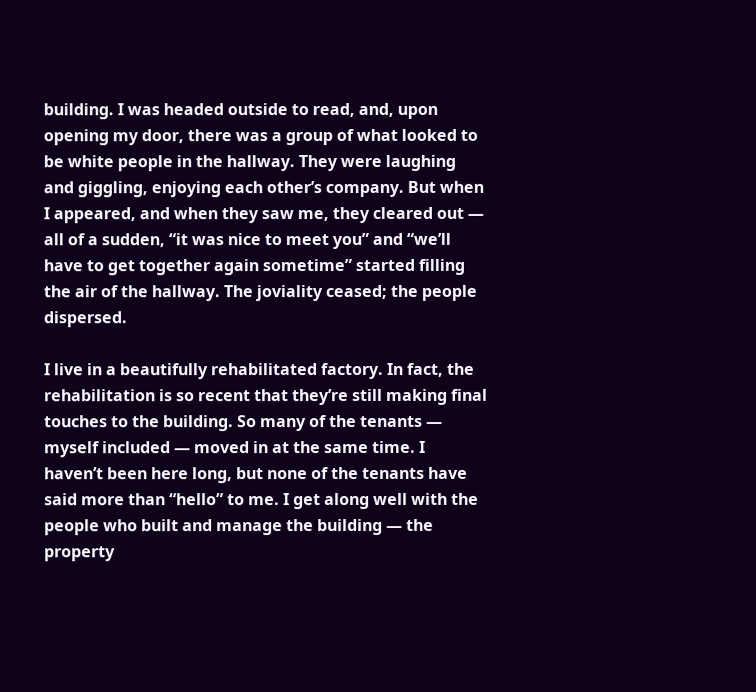building. I was headed outside to read, and, upon opening my door, there was a group of what looked to be white people in the hallway. They were laughing and giggling, enjoying each other’s company. But when I appeared, and when they saw me, they cleared out — all of a sudden, “it was nice to meet you” and “we’ll have to get together again sometime” started filling the air of the hallway. The joviality ceased; the people dispersed.

I live in a beautifully rehabilitated factory. In fact, the rehabilitation is so recent that they’re still making final touches to the building. So many of the tenants — myself included — moved in at the same time. I haven’t been here long, but none of the tenants have said more than “hello” to me. I get along well with the people who built and manage the building — the property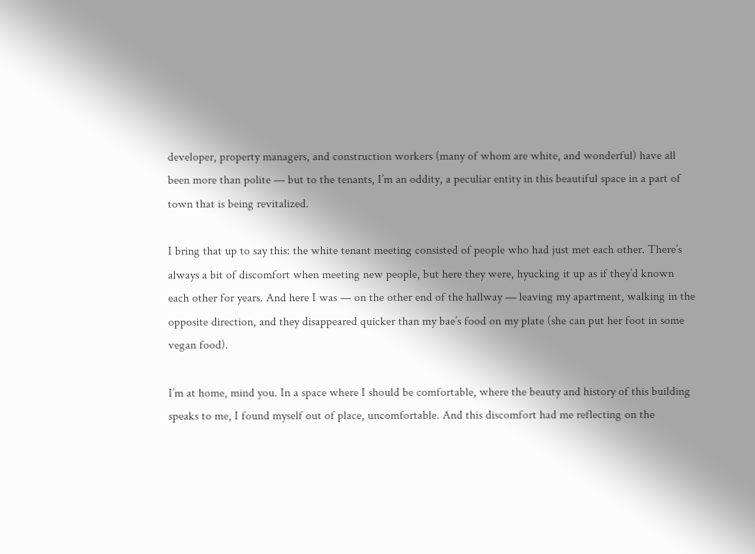developer, property managers, and construction workers (many of whom are white, and wonderful) have all been more than polite — but to the tenants, I’m an oddity, a peculiar entity in this beautiful space in a part of town that is being revitalized.

I bring that up to say this: the white tenant meeting consisted of people who had just met each other. There’s always a bit of discomfort when meeting new people, but here they were, hyucking it up as if they’d known each other for years. And here I was — on the other end of the hallway — leaving my apartment, walking in the opposite direction, and they disappeared quicker than my bae’s food on my plate (she can put her foot in some vegan food).

I’m at home, mind you. In a space where I should be comfortable, where the beauty and history of this building speaks to me, I found myself out of place, uncomfortable. And this discomfort had me reflecting on the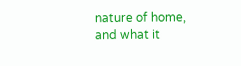nature of home, and what it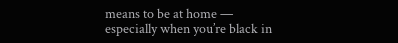means to be at home — especially when you’re black in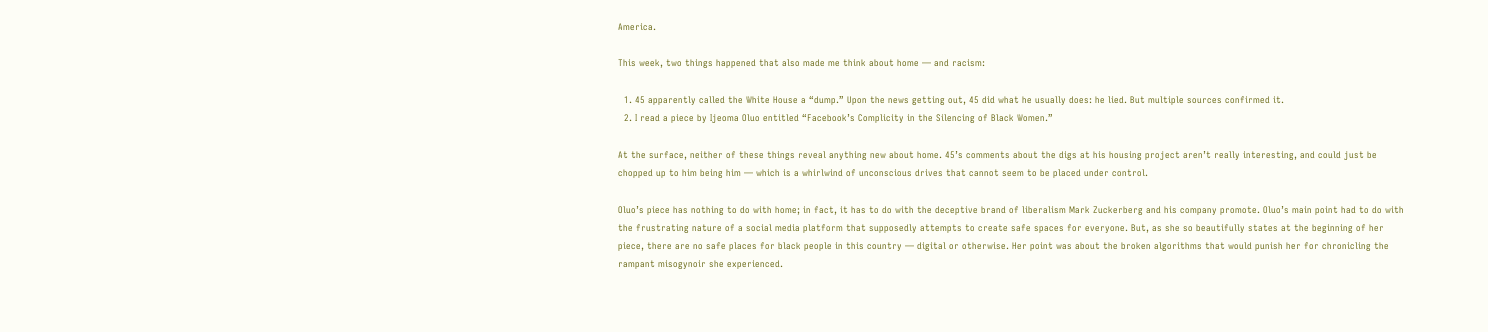America.

This week, two things happened that also made me think about home — and racism:

  1. 45 apparently called the White House a “dump.” Upon the news getting out, 45 did what he usually does: he lied. But multiple sources confirmed it.
  2. I read a piece by Ijeoma Oluo entitled “Facebook’s Complicity in the Silencing of Black Women.”

At the surface, neither of these things reveal anything new about home. 45’s comments about the digs at his housing project aren’t really interesting, and could just be chopped up to him being him — which is a whirlwind of unconscious drives that cannot seem to be placed under control.

Oluo’s piece has nothing to do with home; in fact, it has to do with the deceptive brand of liberalism Mark Zuckerberg and his company promote. Oluo’s main point had to do with the frustrating nature of a social media platform that supposedly attempts to create safe spaces for everyone. But, as she so beautifully states at the beginning of her piece, there are no safe places for black people in this country — digital or otherwise. Her point was about the broken algorithms that would punish her for chronicling the rampant misogynoir she experienced.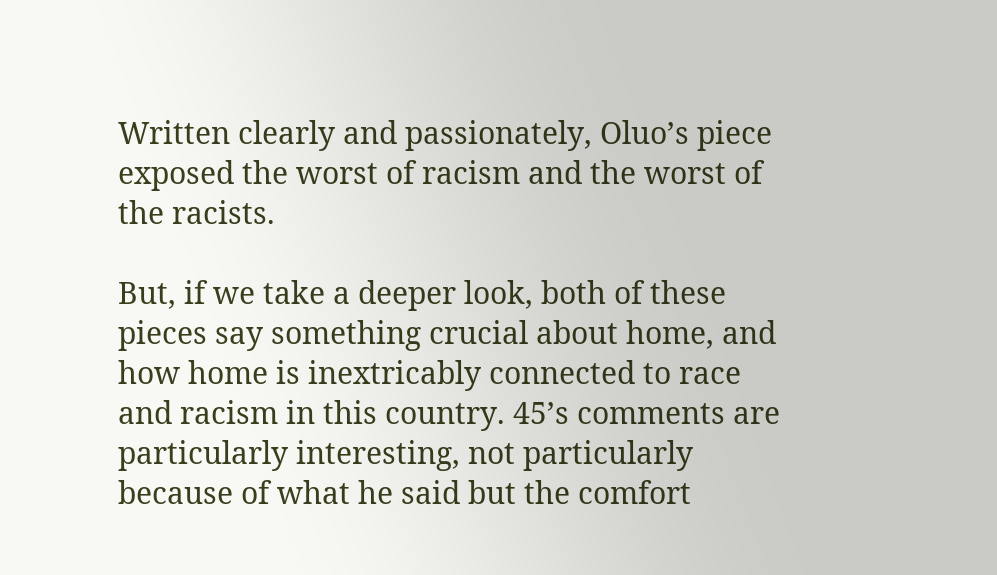Written clearly and passionately, Oluo’s piece exposed the worst of racism and the worst of the racists.

But, if we take a deeper look, both of these pieces say something crucial about home, and how home is inextricably connected to race and racism in this country. 45’s comments are particularly interesting, not particularly because of what he said but the comfort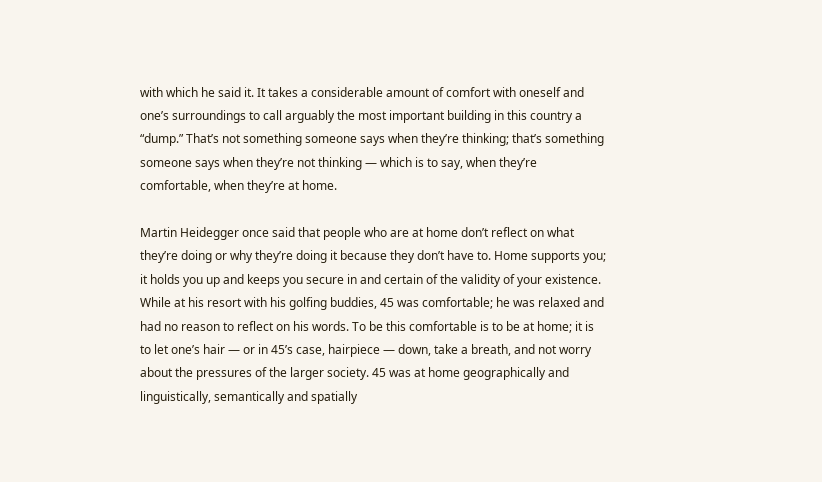with which he said it. It takes a considerable amount of comfort with oneself and one’s surroundings to call arguably the most important building in this country a “dump.” That’s not something someone says when they’re thinking; that’s something someone says when they’re not thinking — which is to say, when they’re comfortable, when they’re at home.

Martin Heidegger once said that people who are at home don’t reflect on what they’re doing or why they’re doing it because they don’t have to. Home supports you; it holds you up and keeps you secure in and certain of the validity of your existence. While at his resort with his golfing buddies, 45 was comfortable; he was relaxed and had no reason to reflect on his words. To be this comfortable is to be at home; it is to let one’s hair — or in 45’s case, hairpiece — down, take a breath, and not worry about the pressures of the larger society. 45 was at home geographically and linguistically, semantically and spatially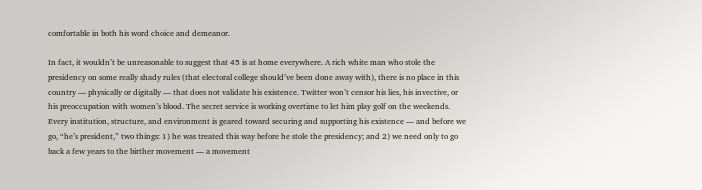comfortable in both his word choice and demeanor.

In fact, it wouldn’t be unreasonable to suggest that 45 is at home everywhere. A rich white man who stole the presidency on some really shady rules (that electoral college should’ve been done away with), there is no place in this country — physically or digitally — that does not validate his existence. Twitter won’t censor his lies, his invective, or his preoccupation with women’s blood. The secret service is working overtime to let him play golf on the weekends. Every institution, structure, and environment is geared toward securing and supporting his existence — and before we go, “he’s president,” two things: 1) he was treated this way before he stole the presidency; and 2) we need only to go back a few years to the birther movement — a movement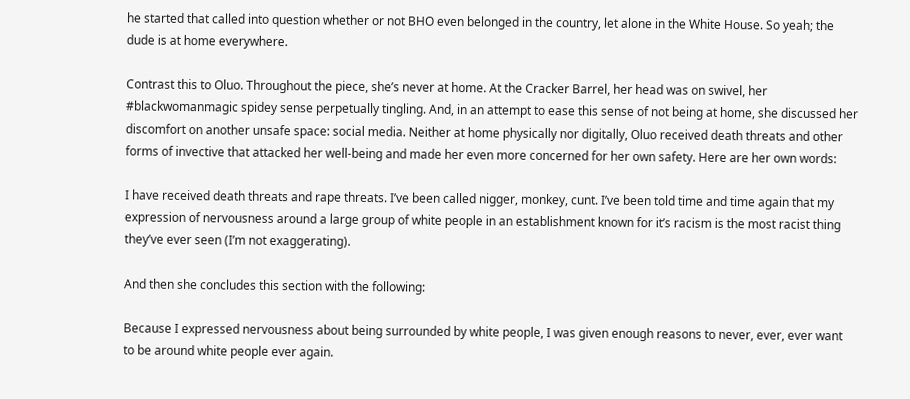he started that called into question whether or not BHO even belonged in the country, let alone in the White House. So yeah; the dude is at home everywhere.

Contrast this to Oluo. Throughout the piece, she’s never at home. At the Cracker Barrel, her head was on swivel, her #blackwomanmagic spidey sense perpetually tingling. And, in an attempt to ease this sense of not being at home, she discussed her discomfort on another unsafe space: social media. Neither at home physically nor digitally, Oluo received death threats and other forms of invective that attacked her well-being and made her even more concerned for her own safety. Here are her own words:

I have received death threats and rape threats. I’ve been called nigger, monkey, cunt. I’ve been told time and time again that my expression of nervousness around a large group of white people in an establishment known for it’s racism is the most racist thing they’ve ever seen (I’m not exaggerating).

And then she concludes this section with the following:

Because I expressed nervousness about being surrounded by white people, I was given enough reasons to never, ever, ever want to be around white people ever again.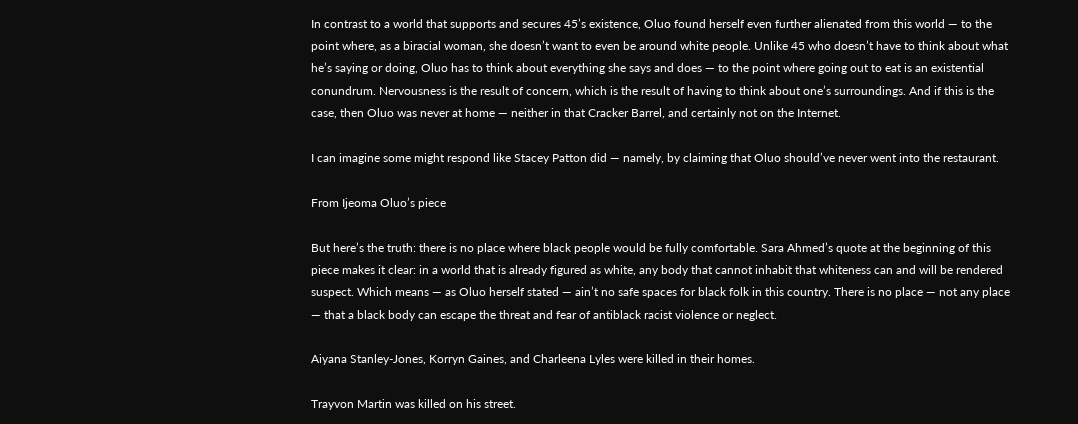In contrast to a world that supports and secures 45’s existence, Oluo found herself even further alienated from this world — to the point where, as a biracial woman, she doesn’t want to even be around white people. Unlike 45 who doesn’t have to think about what he’s saying or doing, Oluo has to think about everything she says and does — to the point where going out to eat is an existential conundrum. Nervousness is the result of concern, which is the result of having to think about one’s surroundings. And if this is the case, then Oluo was never at home — neither in that Cracker Barrel, and certainly not on the Internet.

I can imagine some might respond like Stacey Patton did — namely, by claiming that Oluo should’ve never went into the restaurant.

From Ijeoma Oluo’s piece

But here’s the truth: there is no place where black people would be fully comfortable. Sara Ahmed’s quote at the beginning of this piece makes it clear: in a world that is already figured as white, any body that cannot inhabit that whiteness can and will be rendered suspect. Which means — as Oluo herself stated — ain’t no safe spaces for black folk in this country. There is no place — not any place — that a black body can escape the threat and fear of antiblack racist violence or neglect.

Aiyana Stanley-Jones, Korryn Gaines, and Charleena Lyles were killed in their homes.

Trayvon Martin was killed on his street.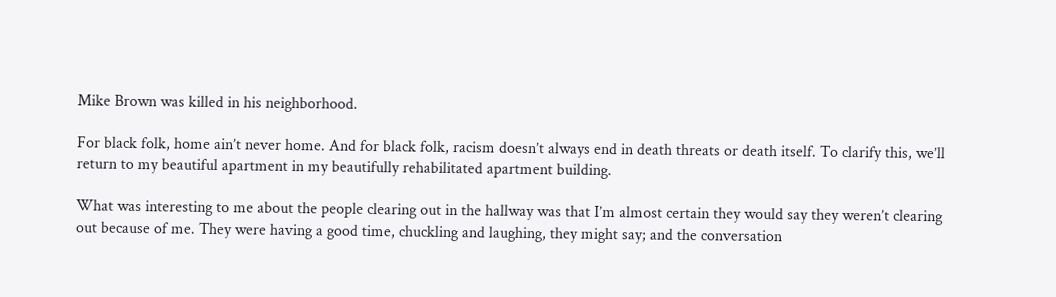Mike Brown was killed in his neighborhood.

For black folk, home ain’t never home. And for black folk, racism doesn’t always end in death threats or death itself. To clarify this, we’ll return to my beautiful apartment in my beautifully rehabilitated apartment building.

What was interesting to me about the people clearing out in the hallway was that I’m almost certain they would say they weren’t clearing out because of me. They were having a good time, chuckling and laughing, they might say; and the conversation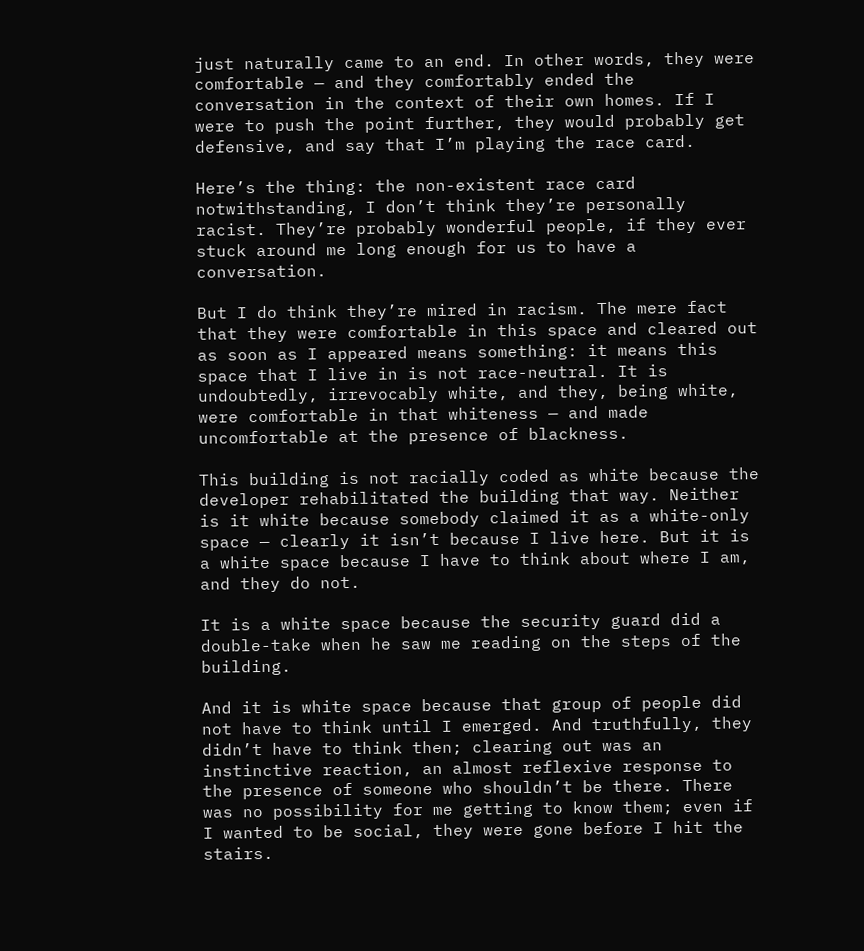just naturally came to an end. In other words, they were comfortable — and they comfortably ended the conversation in the context of their own homes. If I were to push the point further, they would probably get defensive, and say that I’m playing the race card.

Here’s the thing: the non-existent race card notwithstanding, I don’t think they’re personally racist. They’re probably wonderful people, if they ever stuck around me long enough for us to have a conversation.

But I do think they’re mired in racism. The mere fact that they were comfortable in this space and cleared out as soon as I appeared means something: it means this space that I live in is not race-neutral. It is undoubtedly, irrevocably white, and they, being white, were comfortable in that whiteness — and made uncomfortable at the presence of blackness.

This building is not racially coded as white because the developer rehabilitated the building that way. Neither is it white because somebody claimed it as a white-only space — clearly it isn’t because I live here. But it is a white space because I have to think about where I am, and they do not.

It is a white space because the security guard did a double-take when he saw me reading on the steps of the building.

And it is white space because that group of people did not have to think until I emerged. And truthfully, they didn’t have to think then; clearing out was an instinctive reaction, an almost reflexive response to the presence of someone who shouldn’t be there. There was no possibility for me getting to know them; even if I wanted to be social, they were gone before I hit the stairs.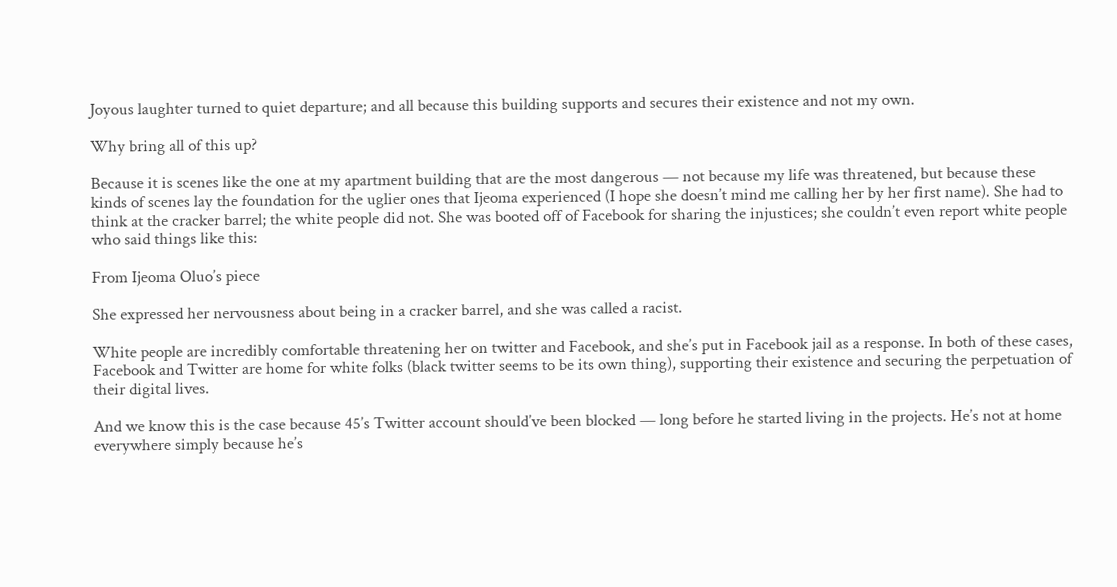Joyous laughter turned to quiet departure; and all because this building supports and secures their existence and not my own.

Why bring all of this up?

Because it is scenes like the one at my apartment building that are the most dangerous — not because my life was threatened, but because these kinds of scenes lay the foundation for the uglier ones that Ijeoma experienced (I hope she doesn’t mind me calling her by her first name). She had to think at the cracker barrel; the white people did not. She was booted off of Facebook for sharing the injustices; she couldn’t even report white people who said things like this:

From Ijeoma Oluo’s piece

She expressed her nervousness about being in a cracker barrel, and she was called a racist.

White people are incredibly comfortable threatening her on twitter and Facebook, and she’s put in Facebook jail as a response. In both of these cases, Facebook and Twitter are home for white folks (black twitter seems to be its own thing), supporting their existence and securing the perpetuation of their digital lives.

And we know this is the case because 45’s Twitter account should’ve been blocked — long before he started living in the projects. He’s not at home everywhere simply because he’s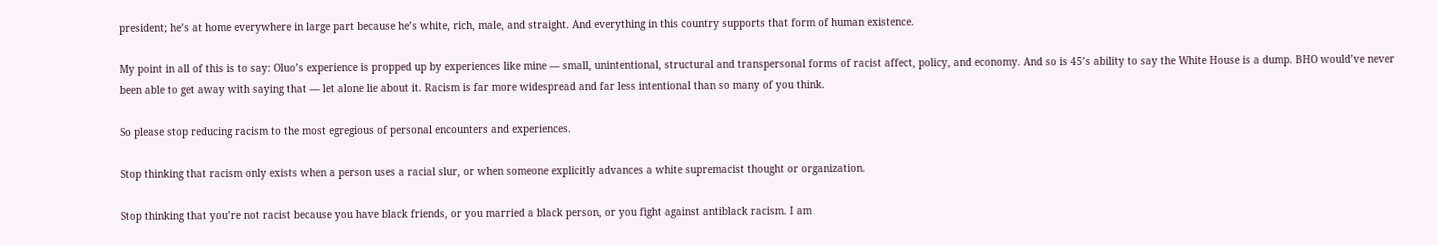president; he’s at home everywhere in large part because he’s white, rich, male, and straight. And everything in this country supports that form of human existence.

My point in all of this is to say: Oluo’s experience is propped up by experiences like mine — small, unintentional, structural and transpersonal forms of racist affect, policy, and economy. And so is 45’s ability to say the White House is a dump. BHO would’ve never been able to get away with saying that — let alone lie about it. Racism is far more widespread and far less intentional than so many of you think.

So please stop reducing racism to the most egregious of personal encounters and experiences.

Stop thinking that racism only exists when a person uses a racial slur, or when someone explicitly advances a white supremacist thought or organization.

Stop thinking that you’re not racist because you have black friends, or you married a black person, or you fight against antiblack racism. I am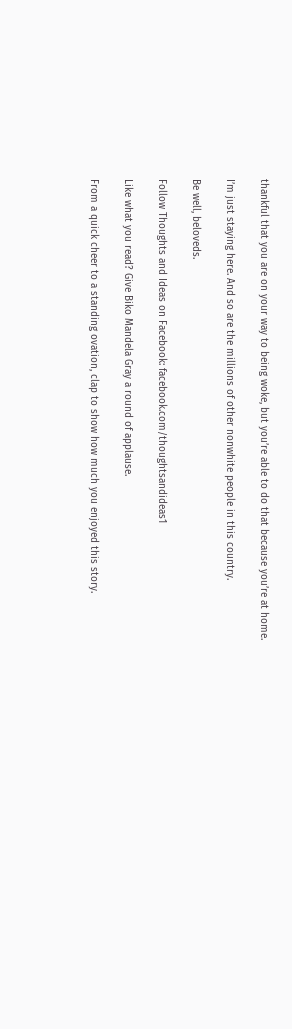thankful that you are on your way to being woke, but you’re able to do that because you’re at home.

I’m just staying here. And so are the millions of other nonwhite people in this country.

Be well, beloveds.

Follow Thoughts and Ideas on Facebook: facebook.com/thoughtsandideas1

Like what you read? Give Biko Mandela Gray a round of applause.

From a quick cheer to a standing ovation, clap to show how much you enjoyed this story.